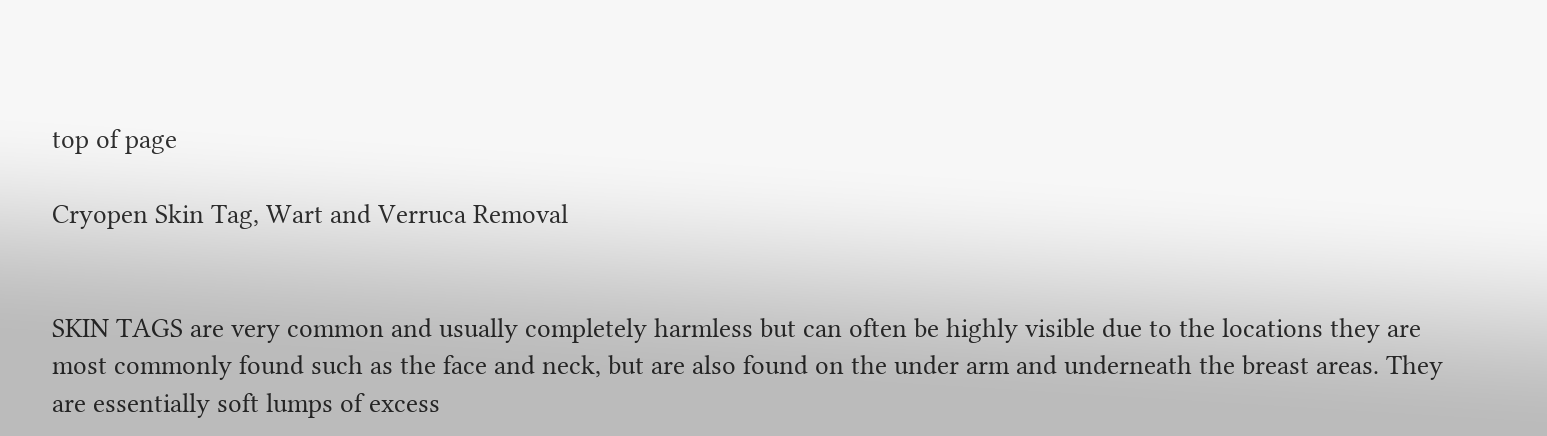top of page

Cryopen Skin Tag, Wart and Verruca Removal


SKIN TAGS are very common and usually completely harmless but can often be highly visible due to the locations they are most commonly found such as the face and neck, but are also found on the under arm and underneath the breast areas. They are essentially soft lumps of excess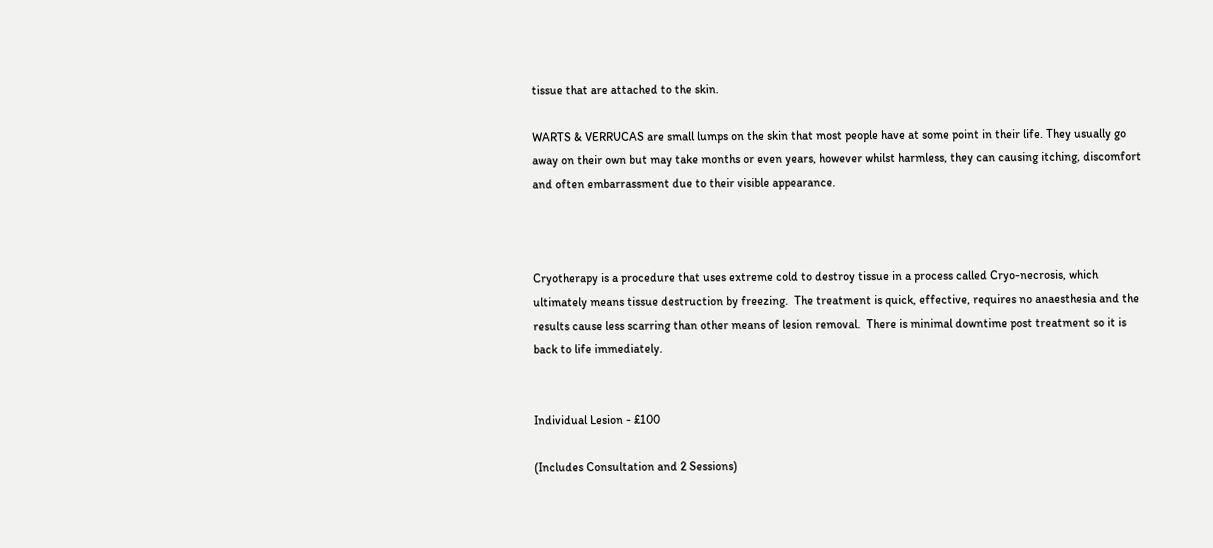tissue that are attached to the skin.

WARTS & VERRUCAS are small lumps on the skin that most people have at some point in their life. They usually go away on their own but may take months or even years, however whilst harmless, they can causing itching, discomfort and often embarrassment due to their visible appearance.



Cryotherapy is a procedure that uses extreme cold to destroy tissue in a process called Cryo-necrosis, which ultimately means tissue destruction by freezing.  The treatment is quick, effective, requires no anaesthesia and the results cause less scarring than other means of lesion removal.  There is minimal downtime post treatment so it is back to life immediately.


Individual Lesion - £100

(Includes Consultation and 2 Sessions)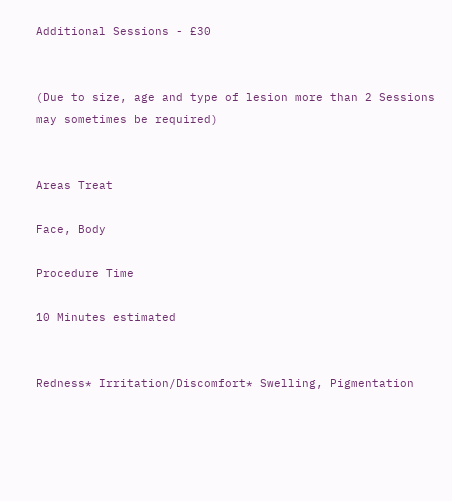Additional Sessions - £30


(Due to size, age and type of lesion more than 2 Sessions may sometimes be required)


Areas Treat

Face, Body

Procedure Time

10 Minutes estimated


Redness* Irritation/Discomfort* Swelling, Pigmentation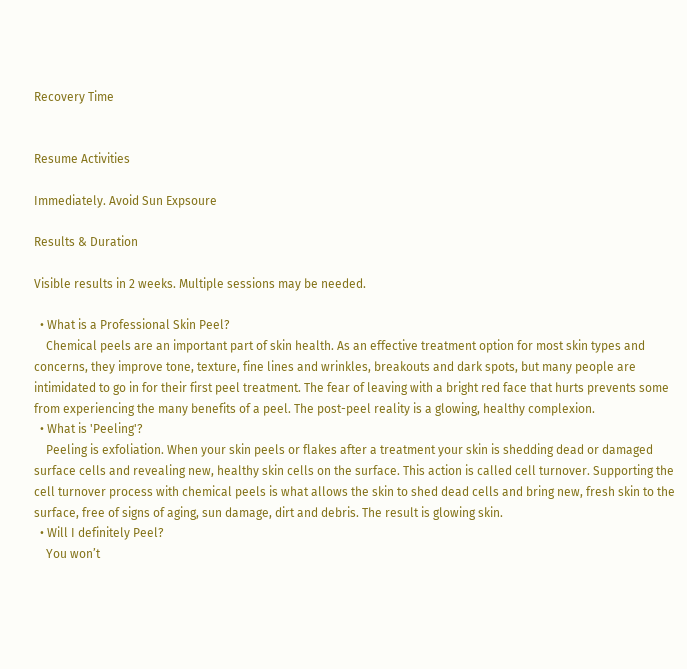Recovery Time


Resume Activities

Immediately. Avoid Sun Expsoure

Results & Duration

Visible results in 2 weeks. Multiple sessions may be needed.

  • What is a Professional Skin Peel?
    Chemical peels are an important part of skin health. As an effective treatment option for most skin types and concerns, they improve tone, texture, fine lines and wrinkles, breakouts and dark spots, but many people are intimidated to go in for their first peel treatment. The fear of leaving with a bright red face that hurts prevents some from experiencing the many benefits of a peel. The post-peel reality is a glowing, healthy complexion.
  • What is 'Peeling'?
    Peeling is exfoliation. When your skin peels or flakes after a treatment your skin is shedding dead or damaged surface cells and revealing new, healthy skin cells on the surface. This action is called cell turnover. Supporting the cell turnover process with chemical peels is what allows the skin to shed dead cells and bring new, fresh skin to the surface, free of signs of aging, sun damage, dirt and debris. The result is glowing skin.
  • Will I definitely Peel?
    You won’t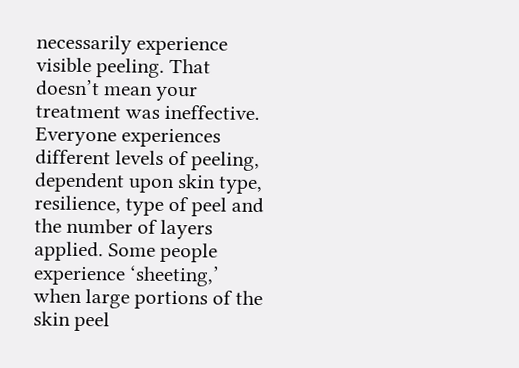necessarily experience visible peeling. That doesn’t mean your treatment was ineffective. Everyone experiences different levels of peeling, dependent upon skin type, resilience, type of peel and the number of layers applied. Some people experience ‘sheeting,’ when large portions of the skin peel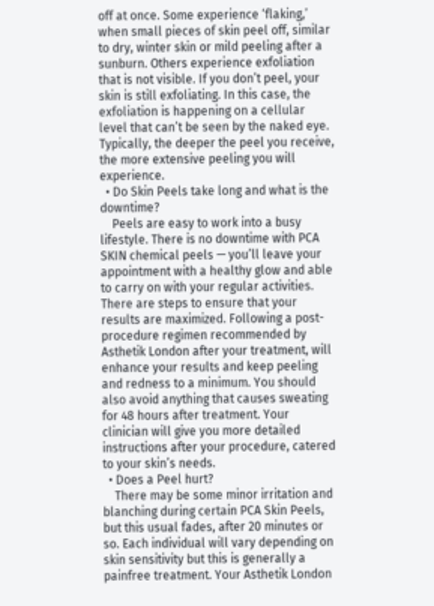off at once. Some experience ‘flaking,’ when small pieces of skin peel off, similar to dry, winter skin or mild peeling after a sunburn. Others experience exfoliation that is not visible. If you don’t peel, your skin is still exfoliating. In this case, the exfoliation is happening on a cellular level that can’t be seen by the naked eye. Typically, the deeper the peel you receive, the more extensive peeling you will experience.
  • Do Skin Peels take long and what is the downtime?
    Peels are easy to work into a busy lifestyle. There is no downtime with PCA SKIN chemical peels — you’ll leave your appointment with a healthy glow and able to carry on with your regular activities. There are steps to ensure that your results are maximized. Following a post-procedure regimen recommended by Asthetik London after your treatment, will enhance your results and keep peeling and redness to a minimum. You should also avoid anything that causes sweating for 48 hours after treatment. Your clinician will give you more detailed instructions after your procedure, catered to your skin’s needs.
  • Does a Peel hurt?
    There may be some minor irritation and blanching during certain PCA Skin Peels, but this usual fades, after 20 minutes or so. Each individual will vary depending on skin sensitivity but this is generally a painfree treatment. Your Asthetik London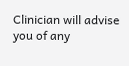Clinician will advise you of any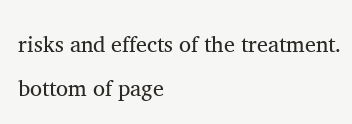risks and effects of the treatment.
bottom of page